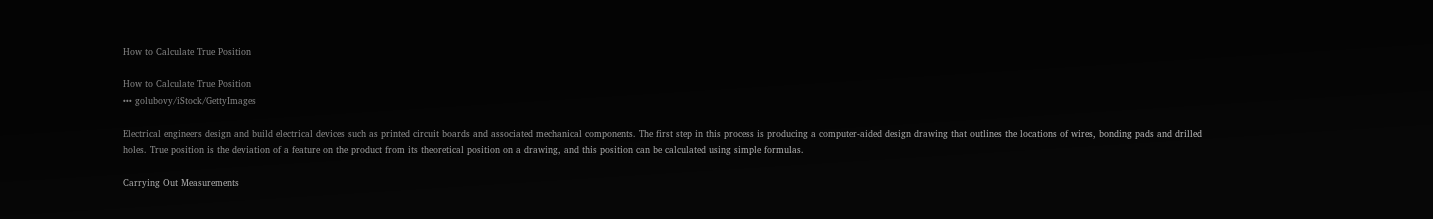How to Calculate True Position

How to Calculate True Position
••• golubovy/iStock/GettyImages

Electrical engineers design and build electrical devices such as printed circuit boards and associated mechanical components. The first step in this process is producing a computer-aided design drawing that outlines the locations of wires, bonding pads and drilled holes. True position is the deviation of a feature on the product from its theoretical position on a drawing, and this position can be calculated using simple formulas.

Carrying Out Measurements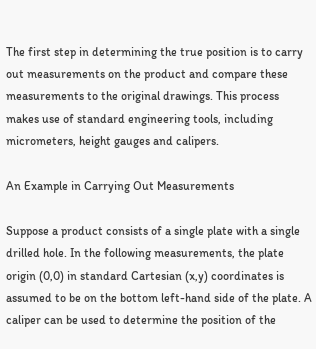The first step in determining the true position is to carry out measurements on the product and compare these measurements to the original drawings. This process makes use of standard engineering tools, including micrometers, height gauges and calipers.

An Example in Carrying Out Measurements

Suppose a product consists of a single plate with a single drilled hole. In the following measurements, the plate origin (0,0) in standard Cartesian (x,y) coordinates is assumed to be on the bottom left-hand side of the plate. A caliper can be used to determine the position of the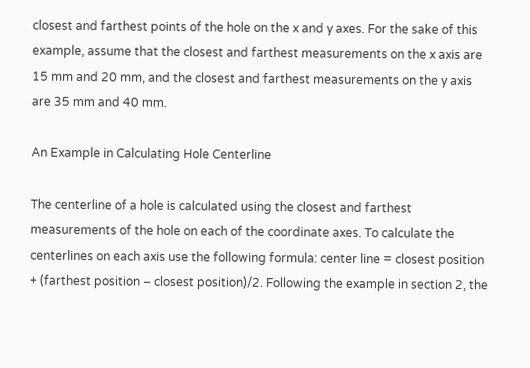closest and farthest points of the hole on the x and y axes. For the sake of this example, assume that the closest and farthest measurements on the x axis are 15 mm and 20 mm, and the closest and farthest measurements on the y axis are 35 mm and 40 mm.

An Example in Calculating Hole Centerline

The centerline of a hole is calculated using the closest and farthest measurements of the hole on each of the coordinate axes. To calculate the centerlines on each axis use the following formula: center line = closest position + (farthest position – closest position)/2. Following the example in section 2, the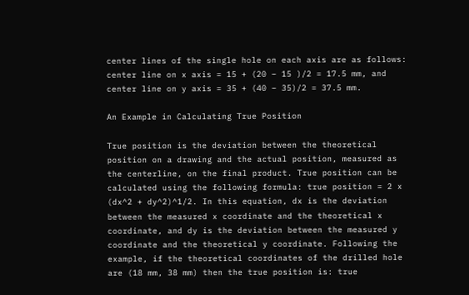center lines of the single hole on each axis are as follows: center line on x axis = 15 + (20 – 15 )/2 = 17.5 mm, and center line on y axis = 35 + (40 – 35)/2 = 37.5 mm.

An Example in Calculating True Position

True position is the deviation between the theoretical position on a drawing and the actual position, measured as the centerline, on the final product. True position can be calculated using the following formula: true position = 2 x (dx^2 + dy^2)^1/2. In this equation, dx is the deviation between the measured x coordinate and the theoretical x coordinate, and dy is the deviation between the measured y coordinate and the theoretical y coordinate. Following the example, if the theoretical coordinates of the drilled hole are (18 mm, 38 mm) then the true position is: true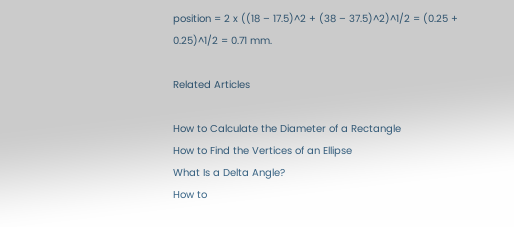position = 2 x ((18 – 17.5)^2 + (38 – 37.5)^2)^1/2 = (0.25 + 0.25)^1/2 = 0.71 mm.

Related Articles

How to Calculate the Diameter of a Rectangle
How to Find the Vertices of an Ellipse
What Is a Delta Angle?
How to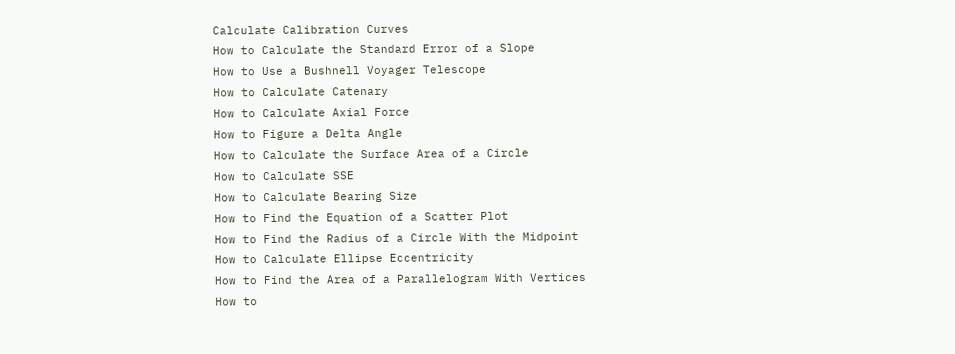Calculate Calibration Curves
How to Calculate the Standard Error of a Slope
How to Use a Bushnell Voyager Telescope
How to Calculate Catenary
How to Calculate Axial Force
How to Figure a Delta Angle
How to Calculate the Surface Area of a Circle
How to Calculate SSE
How to Calculate Bearing Size
How to Find the Equation of a Scatter Plot
How to Find the Radius of a Circle With the Midpoint
How to Calculate Ellipse Eccentricity
How to Find the Area of a Parallelogram With Vertices
How to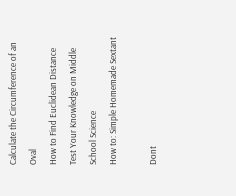Calculate the Circumference of an Oval
How to Find Euclidean Distance
Test Your Knowledge on Middle School Science
How to: Simple Homemade Sextant

Dont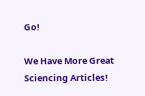Go!

We Have More Great Sciencing Articles!